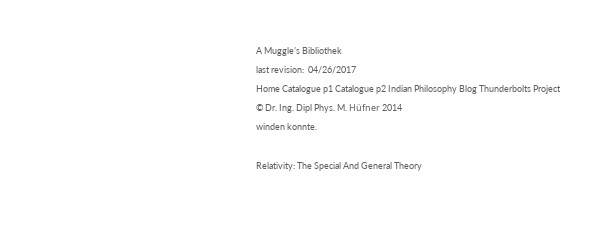A Muggle’s Bibliothek
last revision:  04/26/2017
Home Catalogue p1 Catalogue p2 Indian Philosophy Blog Thunderbolts Project
© Dr. Ing. Dipl Phys. M. Hüfner 2014
winden konnte.

Relativity: The Special And General Theory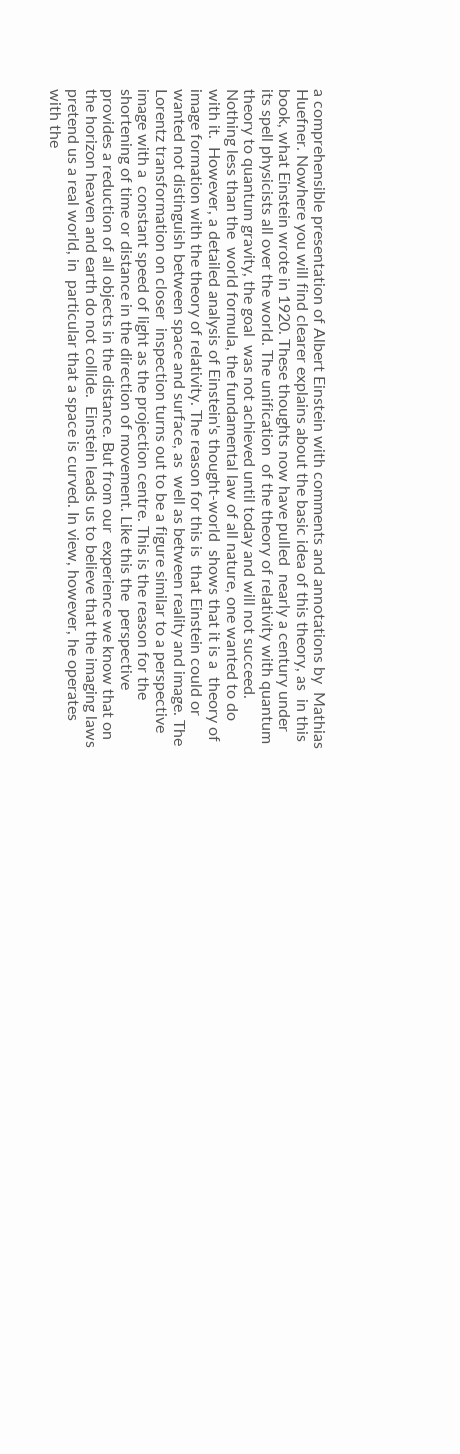a comprehensible presentation of Albert Einstein with comments and annotations by  Mathias Huefner. Nowhere you will find clearer explains about the basic idea of this theory, as  in this book, what Einstein wrote in 1920. These thoughts now have pulled  nearly a century under its spell physicists all over the world. The unification  of the theory of relativity with quantum theory to quantum gravity, the goal  was not achieved until today and will not succeed. Nothing less than the  world formula, the fundamental law of all nature, one wanted to do with it.  However, a detailed analysis of Einstein's thought-world  shows that it is a  theory of image formation with the theory of relativity. The reason for this is  that Einstein could or wanted not distinguish between space and surface, as  well as between reality and image. The Lorentz transformation on closer  inspection turns out to be a figure similar to a perspective image with a  constant speed of light as the projection centre. This is the reason for the  shortening of time or distance in the direction of movement. Like this the  perspective provides a reduction of all objects in the distance. But from our  experience we know that on the horizon heaven and earth do not collide.  Einstein leads us to believe that the imaging laws pretend us a real world, in  particular that a space is curved. In view, however, he operates with the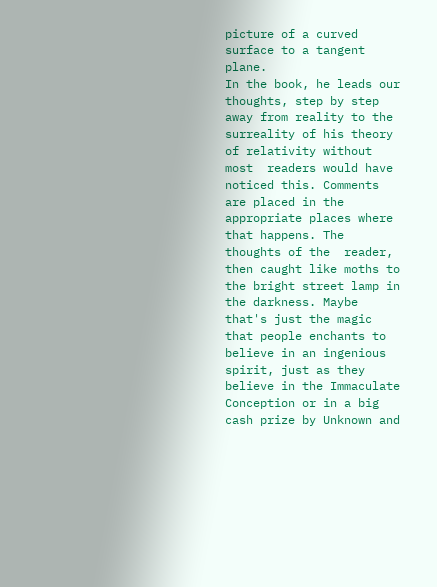picture of a curved surface to a tangent plane.
In the book, he leads our thoughts, step by step away from reality to the surreality of his theory of relativity without most  readers would have noticed this. Comments are placed in the appropriate places where that happens. The thoughts of the  reader, then caught like moths to the bright street lamp in the darkness. Maybe that's just the magic that people enchants to  believe in an ingenious spirit, just as they believe in the Immaculate Conception or in a big cash prize by Unknown and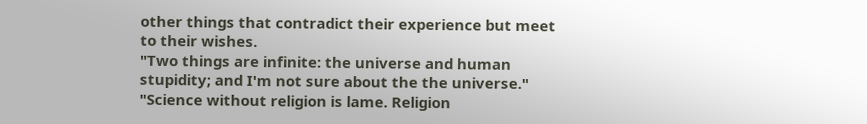other things that contradict their experience but meet to their wishes.
"Two things are infinite: the universe and human stupidity; and I'm not sure about the the universe."
"Science without religion is lame. Religion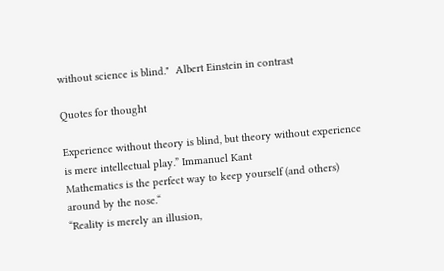without science is blind."  Albert Einstein in contrast

Quotes for thought

Experience without theory is blind, but theory without experience is mere intellectual play.” Immanuel Kant
Mathematics is the perfect way to keep yourself (and others) around by the nose.“
“Reality is merely an illusion,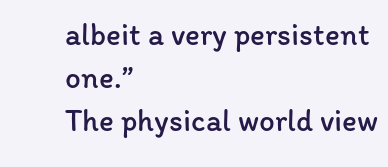albeit a very persistent one.”
The physical world view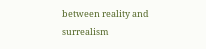between reality and surrealism